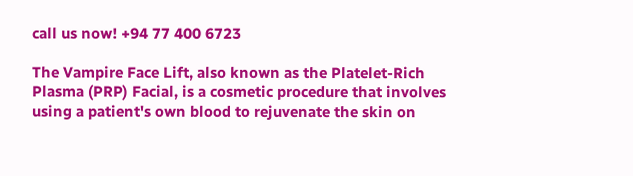call us now! +94 77 400 6723

The Vampire Face Lift, also known as the Platelet-Rich Plasma (PRP) Facial, is a cosmetic procedure that involves using a patient's own blood to rejuvenate the skin on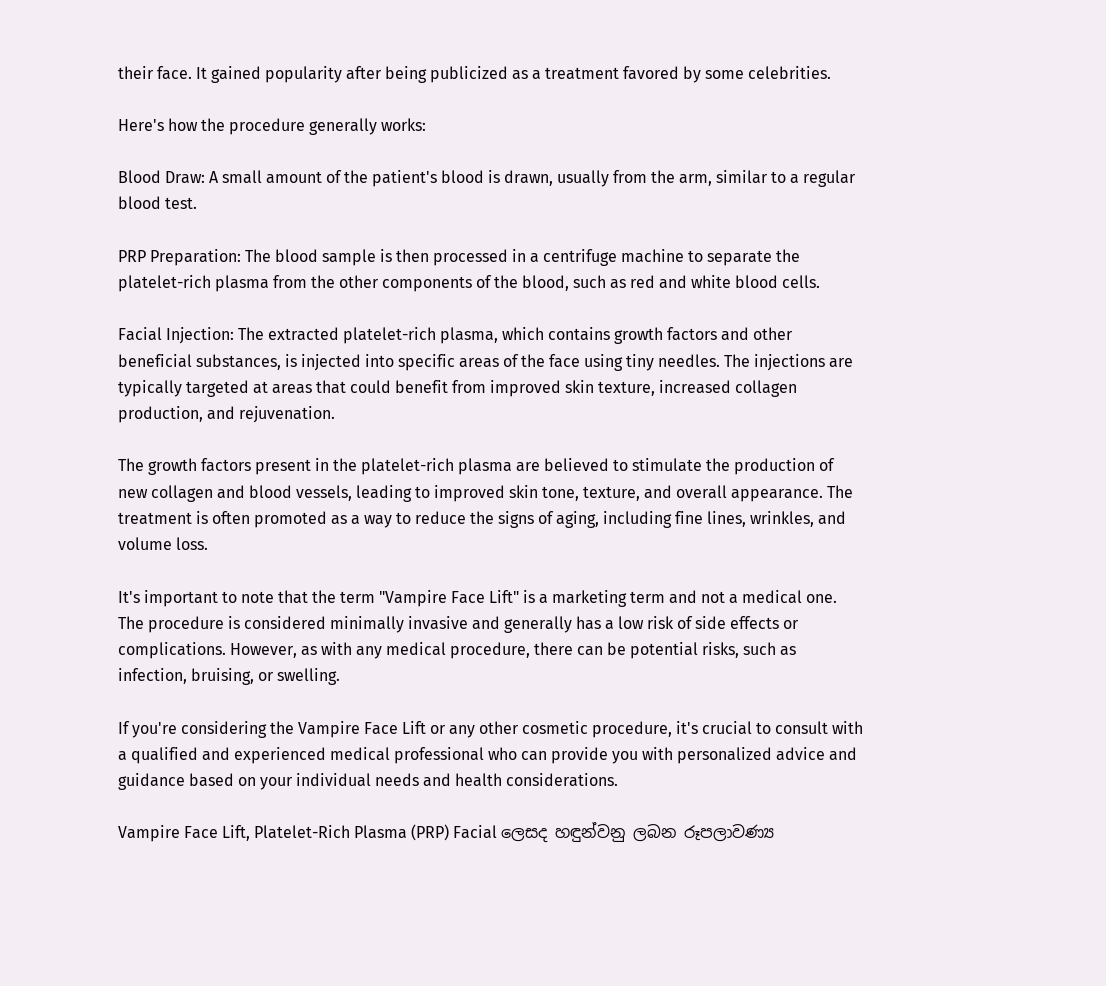their face. It gained popularity after being publicized as a treatment favored by some celebrities.

Here's how the procedure generally works:

Blood Draw: A small amount of the patient's blood is drawn, usually from the arm, similar to a regular blood test.

PRP Preparation: The blood sample is then processed in a centrifuge machine to separate the platelet-rich plasma from the other components of the blood, such as red and white blood cells.

Facial Injection: The extracted platelet-rich plasma, which contains growth factors and other beneficial substances, is injected into specific areas of the face using tiny needles. The injections are typically targeted at areas that could benefit from improved skin texture, increased collagen production, and rejuvenation.

The growth factors present in the platelet-rich plasma are believed to stimulate the production of new collagen and blood vessels, leading to improved skin tone, texture, and overall appearance. The treatment is often promoted as a way to reduce the signs of aging, including fine lines, wrinkles, and volume loss.

It's important to note that the term "Vampire Face Lift" is a marketing term and not a medical one. The procedure is considered minimally invasive and generally has a low risk of side effects or complications. However, as with any medical procedure, there can be potential risks, such as infection, bruising, or swelling.

If you're considering the Vampire Face Lift or any other cosmetic procedure, it's crucial to consult with a qualified and experienced medical professional who can provide you with personalized advice and guidance based on your individual needs and health considerations.

Vampire Face Lift, Platelet-Rich Plasma (PRP) Facial ලෙසද හඳුන්වනු ලබන රූපලාවණ්‍ය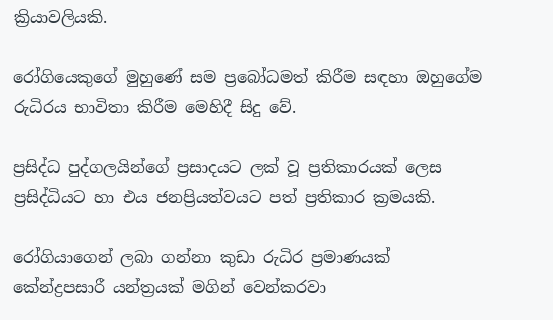ක්‍රියාවලියකි.

රෝගියෙකුගේ මුහුණේ සම ප්‍රබෝධමත් කිරීම සඳහා ඔහුගේම රුධිරය භාවිතා කිරීම මෙහිදී සිදු වේ.

ප්‍රසිද්ධ පුද්ගලයින්ගේ ප්‍රසාදයට ලක් වූ ප්‍රතිකාරයක් ලෙස ප්‍රසිද්ධියට හා එය ජනප්‍රියත්වයට පත් ප්‍රතිකාර ක්‍රමයකි.

රෝගියාගෙන් ලබා ගන්නා කුඩා රුධිර ප්‍රමාණයක් කේන්ද්‍රපසාරී යන්ත්‍රයක් මගින් වෙන්කරවා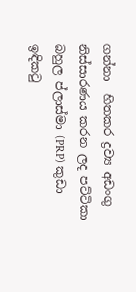ගන්නා  හිතකර ද්‍රව්‍ය අඩංගු නිස්සාරණය කරන ලද පට්ටිකා බහුල ප්ලාස්මා (PRP) කුඩා ඉඳිකටු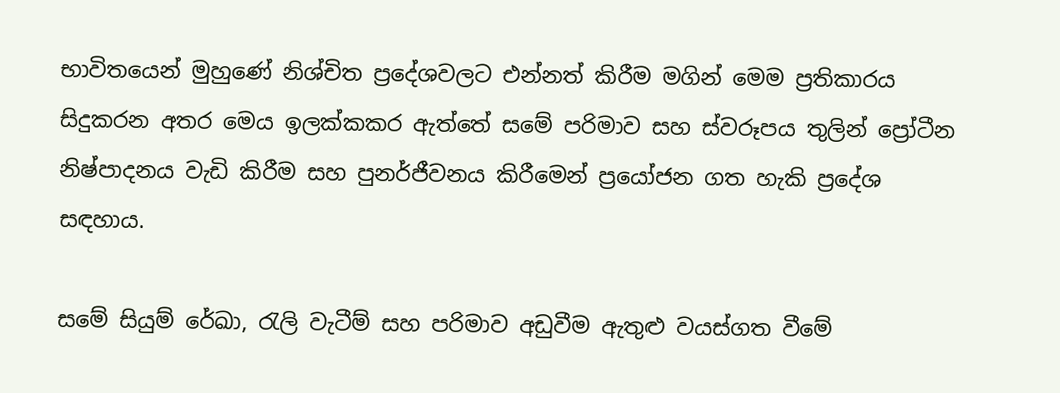භාවිතයෙන් මුහුණේ නිශ්චිත ප්‍රදේශවලට එන්නත් කිරීම මගින් මෙම ප්‍රතිකාරය සිදුකරන අතර මෙය ඉලක්කකර ඇත්තේ සමේ පරිමාව සහ ස්වරූපය තුලින් ප්‍රෝටීන නිෂ්පාදනය වැඩි කිරීම සහ පුනර්ජීවනය කිරීමෙන් ප්‍රයෝජන ගත හැකි ප්‍රදේශ සඳහාය.

සමේ සියුම් රේඛා, රැලි වැටීම් සහ පරිමාව අඩුවීම ඇතුළු වයස්ගත වීමේ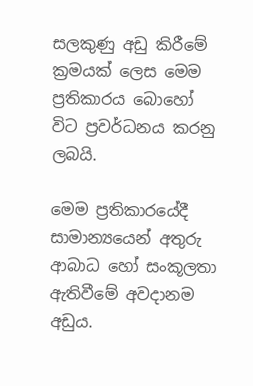සලකුණු අඩු කිරීමේ ක්‍රමයක් ලෙස මෙම ප්‍රතිකාරය බොහෝ විට ප්‍රවර්ධනය කරනු ලබයි.

මෙම ප්‍රතිකාරයේදී සාමාන්‍යයෙන් අතුරු ආබාධ හෝ සංකූලතා ඇතිවීමේ අවදානම අඩුය.